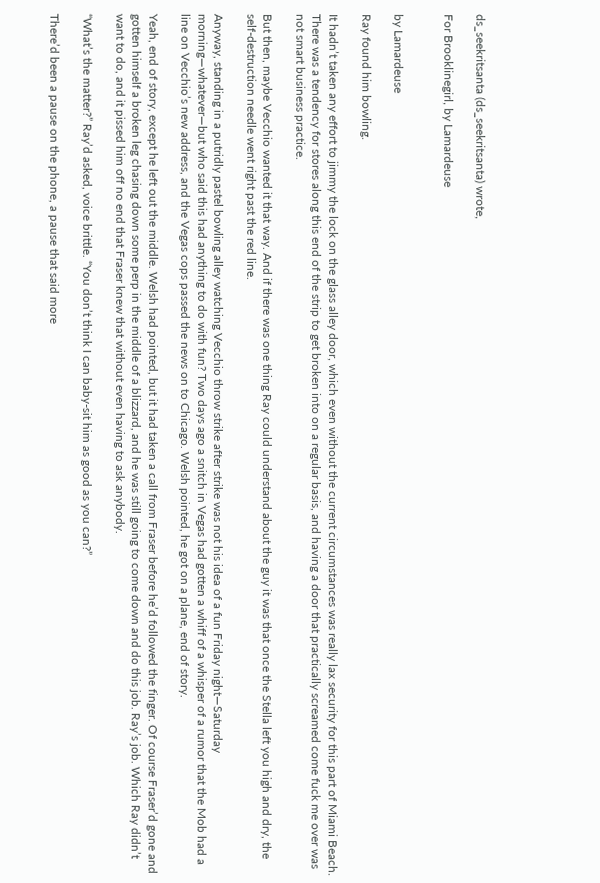ds_seekritsanta (ds_seekritsanta) wrote,

For Brooklinegirl, by Lamardeuse


by Lamardeuse

Ray found him bowling.

It hadn’t taken any effort to jimmy the lock on the glass alley door, which even without the current circumstances was really lax security for this part of Miami Beach. There was a tendency for stores along this end of the strip to get broken into on a regular basis, and having a door that practically screamed come fuck me over was not smart business practice.

But then, maybe Vecchio wanted it that way. And if there was one thing Ray could understand about the guy it was that once the Stella left you high and dry, the self-destruction needle went right past the red line.

Anyway, standing in a putridly pastel bowling alley watching Vecchio throw strike after strike was not his idea of a fun Friday night—Saturday morning—whatever—but who said this had anything to do with fun? Two days ago a snitch in Vegas had gotten a whiff of a whisper of a rumor that the Mob had a line on Vecchio’s new address, and the Vegas cops passed the news on to Chicago. Welsh pointed, he got on a plane, end of story.

Yeah, end of story, except he left out the middle. Welsh had pointed, but it had taken a call from Fraser before he’d followed the finger. Of course Fraser’d gone and gotten himself a broken leg chasing down some perp in the middle of a blizzard, and he was still going to come down and do this job. Ray’s job. Which Ray didn’t want to do, and it pissed him off no end that Fraser knew that without even having to ask anybody.

“What’s the matter?” Ray’d asked, voice brittle. “You don’t think I can baby-sit him as good as you can?”

There’d been a pause on the phone, a pause that said more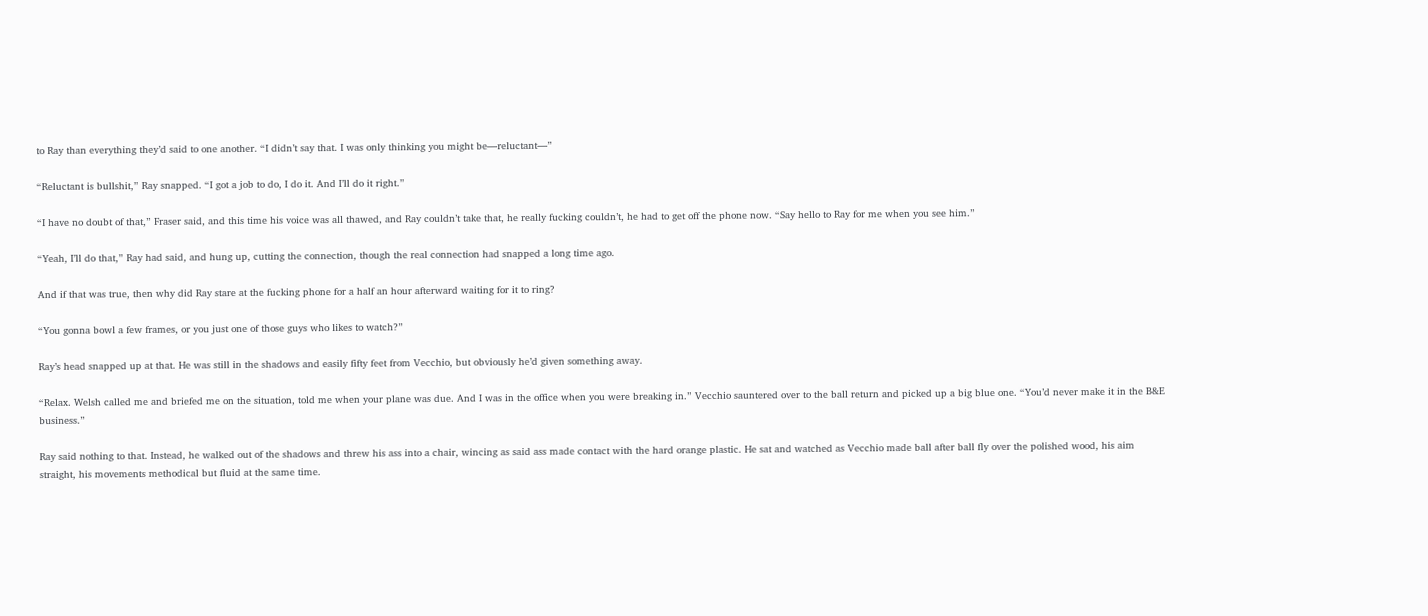to Ray than everything they’d said to one another. “I didn’t say that. I was only thinking you might be—reluctant—”

“Reluctant is bullshit,” Ray snapped. “I got a job to do, I do it. And I’ll do it right.”

“I have no doubt of that,” Fraser said, and this time his voice was all thawed, and Ray couldn’t take that, he really fucking couldn’t, he had to get off the phone now. “Say hello to Ray for me when you see him.”

“Yeah, I’ll do that,” Ray had said, and hung up, cutting the connection, though the real connection had snapped a long time ago.

And if that was true, then why did Ray stare at the fucking phone for a half an hour afterward waiting for it to ring?

“You gonna bowl a few frames, or you just one of those guys who likes to watch?”

Ray’s head snapped up at that. He was still in the shadows and easily fifty feet from Vecchio, but obviously he’d given something away.

“Relax. Welsh called me and briefed me on the situation, told me when your plane was due. And I was in the office when you were breaking in.” Vecchio sauntered over to the ball return and picked up a big blue one. “You’d never make it in the B&E business.”

Ray said nothing to that. Instead, he walked out of the shadows and threw his ass into a chair, wincing as said ass made contact with the hard orange plastic. He sat and watched as Vecchio made ball after ball fly over the polished wood, his aim straight, his movements methodical but fluid at the same time.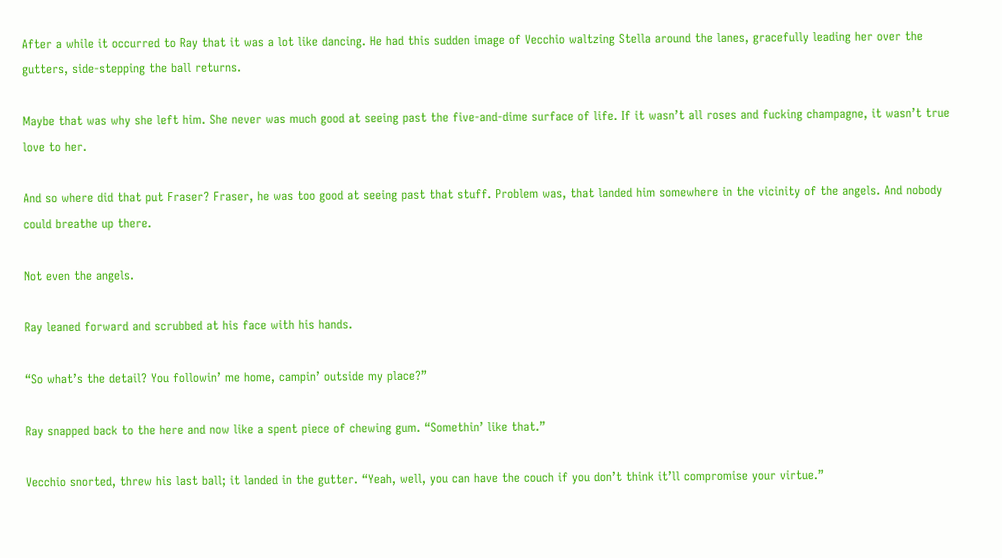After a while it occurred to Ray that it was a lot like dancing. He had this sudden image of Vecchio waltzing Stella around the lanes, gracefully leading her over the gutters, side-stepping the ball returns.

Maybe that was why she left him. She never was much good at seeing past the five-and-dime surface of life. If it wasn’t all roses and fucking champagne, it wasn’t true love to her.

And so where did that put Fraser? Fraser, he was too good at seeing past that stuff. Problem was, that landed him somewhere in the vicinity of the angels. And nobody could breathe up there.

Not even the angels.

Ray leaned forward and scrubbed at his face with his hands.

“So what’s the detail? You followin’ me home, campin’ outside my place?”

Ray snapped back to the here and now like a spent piece of chewing gum. “Somethin’ like that.”

Vecchio snorted, threw his last ball; it landed in the gutter. “Yeah, well, you can have the couch if you don’t think it’ll compromise your virtue.”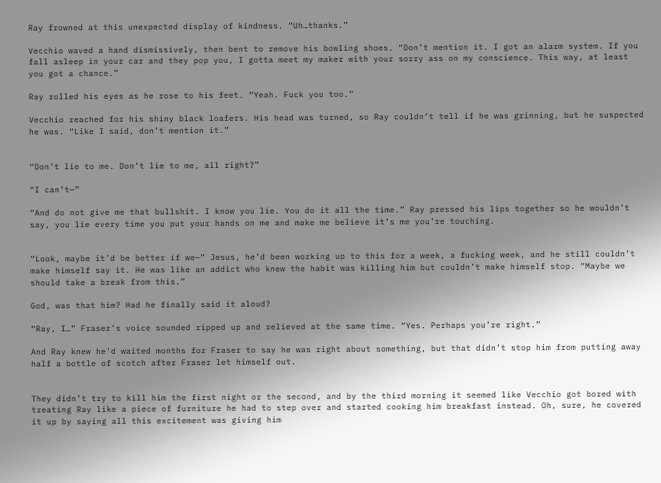Ray frowned at this unexpected display of kindness. “Uh…thanks.”

Vecchio waved a hand dismissively, then bent to remove his bowling shoes. “Don’t mention it. I got an alarm system. If you fall asleep in your car and they pop you, I gotta meet my maker with your sorry ass on my conscience. This way, at least you got a chance.”

Ray rolled his eyes as he rose to his feet. “Yeah. Fuck you too.”

Vecchio reached for his shiny black loafers. His head was turned, so Ray couldn’t tell if he was grinning, but he suspected he was. “Like I said, don’t mention it.”


“Don’t lie to me. Don’t lie to me, all right?”

“I can’t—”

“And do not give me that bullshit. I know you lie. You do it all the time.” Ray pressed his lips together so he wouldn’t say, you lie every time you put your hands on me and make me believe it’s me you’re touching.


“Look, maybe it’d be better if we—” Jesus, he’d been working up to this for a week, a fucking week, and he still couldn’t make himself say it. He was like an addict who knew the habit was killing him but couldn’t make himself stop. “Maybe we should take a break from this.”

God, was that him? Had he finally said it aloud?

“Ray, I…” Fraser’s voice sounded ripped up and relieved at the same time. “Yes. Perhaps you’re right.”

And Ray knew he’d waited months for Fraser to say he was right about something, but that didn’t stop him from putting away half a bottle of scotch after Fraser let himself out.


They didn’t try to kill him the first night or the second, and by the third morning it seemed like Vecchio got bored with treating Ray like a piece of furniture he had to step over and started cooking him breakfast instead. Oh, sure, he covered it up by saying all this excitement was giving him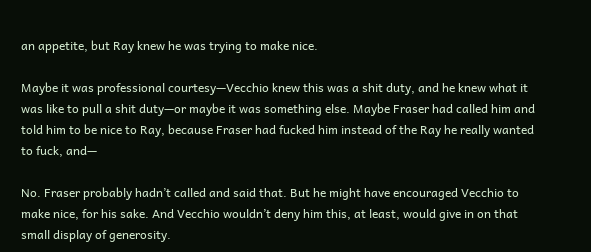an appetite, but Ray knew he was trying to make nice.

Maybe it was professional courtesy—Vecchio knew this was a shit duty, and he knew what it was like to pull a shit duty—or maybe it was something else. Maybe Fraser had called him and told him to be nice to Ray, because Fraser had fucked him instead of the Ray he really wanted to fuck, and—

No. Fraser probably hadn’t called and said that. But he might have encouraged Vecchio to make nice, for his sake. And Vecchio wouldn’t deny him this, at least, would give in on that small display of generosity.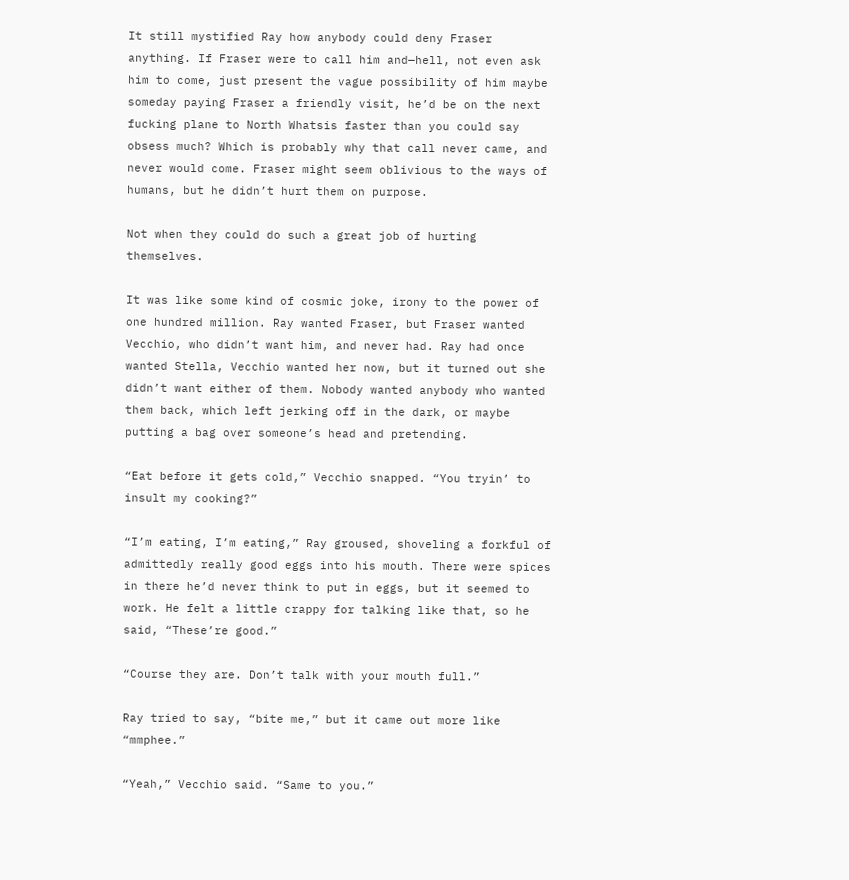It still mystified Ray how anybody could deny Fraser anything. If Fraser were to call him and—hell, not even ask him to come, just present the vague possibility of him maybe someday paying Fraser a friendly visit, he’d be on the next fucking plane to North Whatsis faster than you could say obsess much? Which is probably why that call never came, and never would come. Fraser might seem oblivious to the ways of humans, but he didn’t hurt them on purpose.

Not when they could do such a great job of hurting themselves.

It was like some kind of cosmic joke, irony to the power of one hundred million. Ray wanted Fraser, but Fraser wanted Vecchio, who didn’t want him, and never had. Ray had once wanted Stella, Vecchio wanted her now, but it turned out she didn’t want either of them. Nobody wanted anybody who wanted them back, which left jerking off in the dark, or maybe putting a bag over someone’s head and pretending.

“Eat before it gets cold,” Vecchio snapped. “You tryin’ to insult my cooking?”

“I’m eating, I’m eating,” Ray groused, shoveling a forkful of admittedly really good eggs into his mouth. There were spices in there he’d never think to put in eggs, but it seemed to work. He felt a little crappy for talking like that, so he said, “These’re good.”

“Course they are. Don’t talk with your mouth full.”

Ray tried to say, “bite me,” but it came out more like “mmphee.”

“Yeah,” Vecchio said. “Same to you.”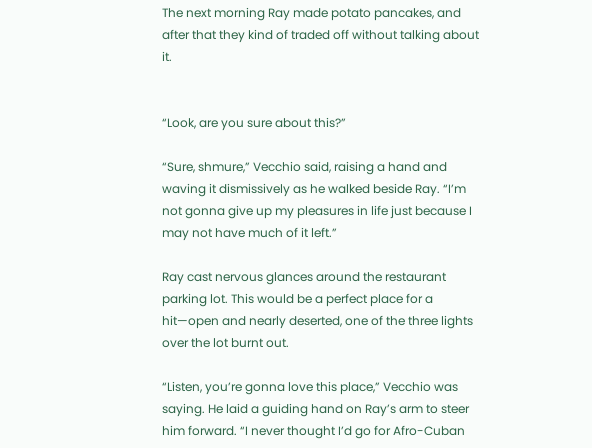The next morning Ray made potato pancakes, and after that they kind of traded off without talking about it.


“Look, are you sure about this?”

“Sure, shmure,” Vecchio said, raising a hand and waving it dismissively as he walked beside Ray. “I’m not gonna give up my pleasures in life just because I may not have much of it left.”

Ray cast nervous glances around the restaurant parking lot. This would be a perfect place for a hit—open and nearly deserted, one of the three lights over the lot burnt out.

“Listen, you’re gonna love this place,” Vecchio was saying. He laid a guiding hand on Ray’s arm to steer him forward. “I never thought I’d go for Afro-Cuban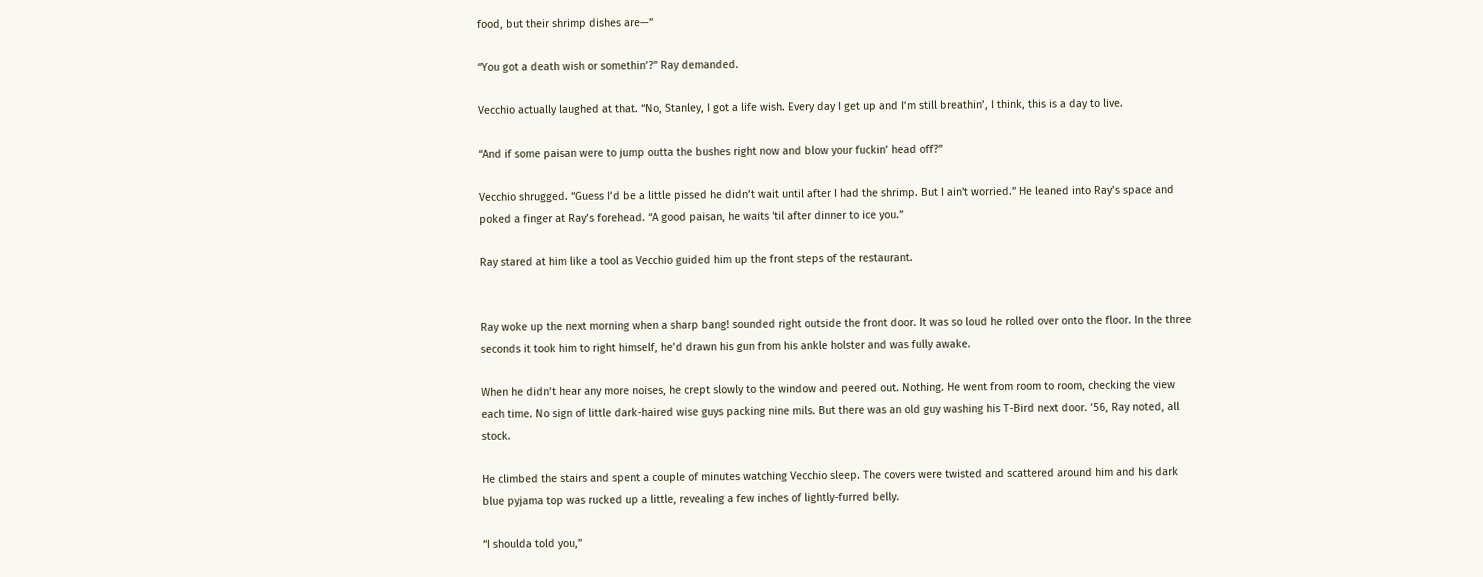food, but their shrimp dishes are—”

“You got a death wish or somethin’?” Ray demanded.

Vecchio actually laughed at that. “No, Stanley, I got a life wish. Every day I get up and I’m still breathin’, I think, this is a day to live.

“And if some paisan were to jump outta the bushes right now and blow your fuckin’ head off?”

Vecchio shrugged. “Guess I’d be a little pissed he didn’t wait until after I had the shrimp. But I ain't worried.” He leaned into Ray’s space and poked a finger at Ray’s forehead. “A good paisan, he waits 'til after dinner to ice you.”

Ray stared at him like a tool as Vecchio guided him up the front steps of the restaurant.


Ray woke up the next morning when a sharp bang! sounded right outside the front door. It was so loud he rolled over onto the floor. In the three seconds it took him to right himself, he’d drawn his gun from his ankle holster and was fully awake.

When he didn’t hear any more noises, he crept slowly to the window and peered out. Nothing. He went from room to room, checking the view each time. No sign of little dark-haired wise guys packing nine mils. But there was an old guy washing his T-Bird next door. ’56, Ray noted, all stock.

He climbed the stairs and spent a couple of minutes watching Vecchio sleep. The covers were twisted and scattered around him and his dark blue pyjama top was rucked up a little, revealing a few inches of lightly-furred belly.

“I shoulda told you,”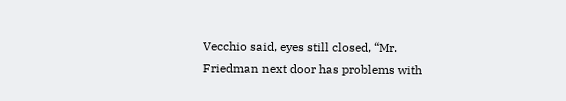Vecchio said, eyes still closed, “Mr. Friedman next door has problems with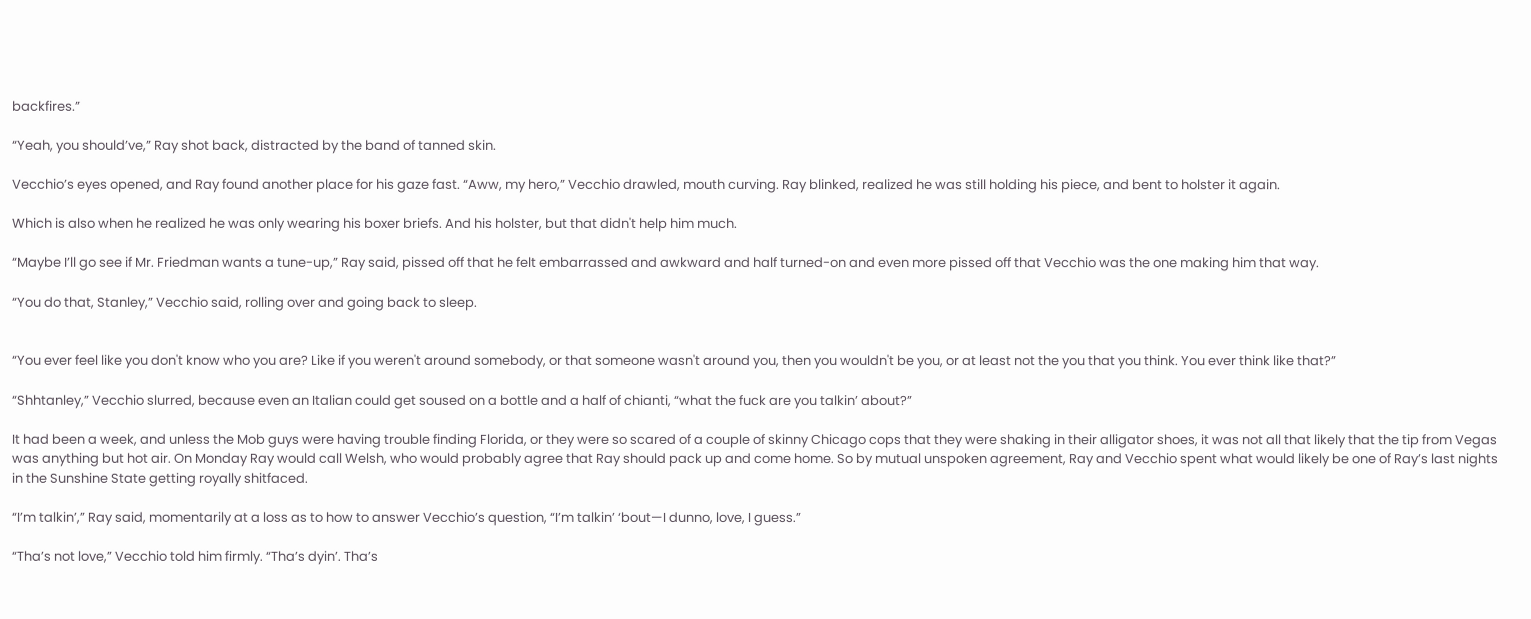backfires.”

“Yeah, you should’ve,” Ray shot back, distracted by the band of tanned skin.

Vecchio’s eyes opened, and Ray found another place for his gaze fast. “Aww, my hero,” Vecchio drawled, mouth curving. Ray blinked, realized he was still holding his piece, and bent to holster it again.

Which is also when he realized he was only wearing his boxer briefs. And his holster, but that didn't help him much.

“Maybe I’ll go see if Mr. Friedman wants a tune-up,” Ray said, pissed off that he felt embarrassed and awkward and half turned-on and even more pissed off that Vecchio was the one making him that way.

“You do that, Stanley,” Vecchio said, rolling over and going back to sleep.


“You ever feel like you don't know who you are? Like if you weren't around somebody, or that someone wasn't around you, then you wouldn't be you, or at least not the you that you think. You ever think like that?”

“Shhtanley,” Vecchio slurred, because even an Italian could get soused on a bottle and a half of chianti, “what the fuck are you talkin’ about?”

It had been a week, and unless the Mob guys were having trouble finding Florida, or they were so scared of a couple of skinny Chicago cops that they were shaking in their alligator shoes, it was not all that likely that the tip from Vegas was anything but hot air. On Monday Ray would call Welsh, who would probably agree that Ray should pack up and come home. So by mutual unspoken agreement, Ray and Vecchio spent what would likely be one of Ray’s last nights in the Sunshine State getting royally shitfaced.

“I’m talkin’,” Ray said, momentarily at a loss as to how to answer Vecchio’s question, “I’m talkin’ ‘bout—I dunno, love, I guess.”

“Tha’s not love,” Vecchio told him firmly. “Tha’s dyin’. Tha’s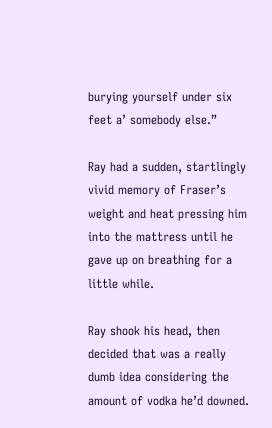burying yourself under six feet a’ somebody else.”

Ray had a sudden, startlingly vivid memory of Fraser’s weight and heat pressing him into the mattress until he gave up on breathing for a little while.

Ray shook his head, then decided that was a really dumb idea considering the amount of vodka he’d downed.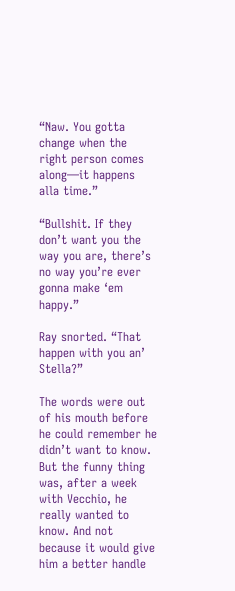“Naw. You gotta change when the right person comes along—it happens alla time.”

“Bullshit. If they don’t want you the way you are, there’s no way you’re ever gonna make ‘em happy.”

Ray snorted. “That happen with you an’ Stella?”

The words were out of his mouth before he could remember he didn’t want to know. But the funny thing was, after a week with Vecchio, he really wanted to know. And not because it would give him a better handle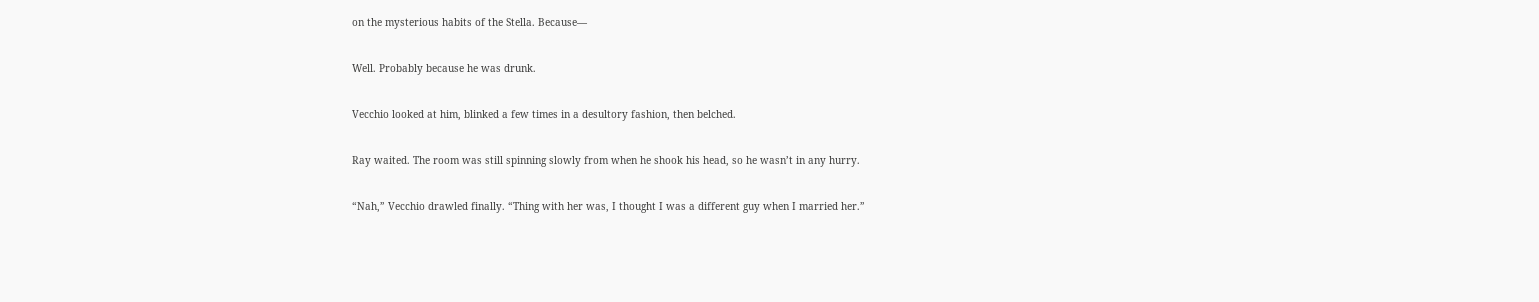on the mysterious habits of the Stella. Because—

Well. Probably because he was drunk.

Vecchio looked at him, blinked a few times in a desultory fashion, then belched.

Ray waited. The room was still spinning slowly from when he shook his head, so he wasn’t in any hurry.

“Nah,” Vecchio drawled finally. “Thing with her was, I thought I was a different guy when I married her.”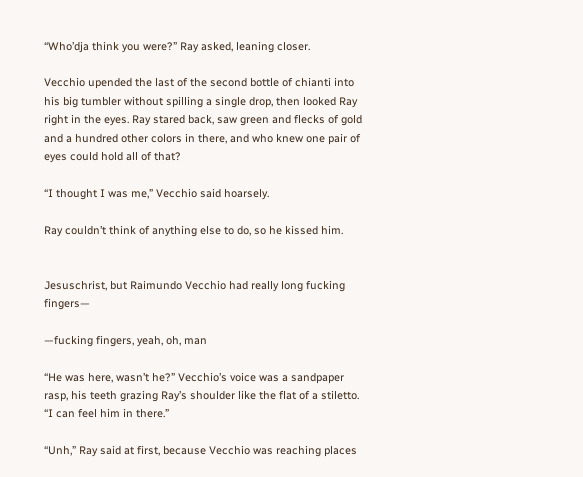“Who’dja think you were?” Ray asked, leaning closer.

Vecchio upended the last of the second bottle of chianti into his big tumbler without spilling a single drop, then looked Ray right in the eyes. Ray stared back, saw green and flecks of gold and a hundred other colors in there, and who knew one pair of eyes could hold all of that?

“I thought I was me,” Vecchio said hoarsely.

Ray couldn’t think of anything else to do, so he kissed him.


Jesuschrist, but Raimundo Vecchio had really long fucking fingers—

—fucking fingers, yeah, oh, man

“He was here, wasn’t he?” Vecchio’s voice was a sandpaper rasp, his teeth grazing Ray’s shoulder like the flat of a stiletto. “I can feel him in there.”

“Unh,” Ray said at first, because Vecchio was reaching places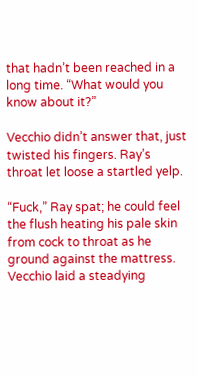that hadn’t been reached in a long time. “What would you know about it?”

Vecchio didn’t answer that, just twisted his fingers. Ray’s throat let loose a startled yelp.

“Fuck,” Ray spat; he could feel the flush heating his pale skin from cock to throat as he ground against the mattress. Vecchio laid a steadying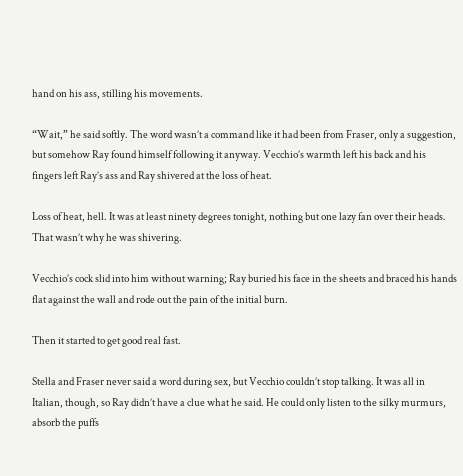hand on his ass, stilling his movements.

“Wait,” he said softly. The word wasn’t a command like it had been from Fraser, only a suggestion, but somehow Ray found himself following it anyway. Vecchio’s warmth left his back and his fingers left Ray’s ass and Ray shivered at the loss of heat.

Loss of heat, hell. It was at least ninety degrees tonight, nothing but one lazy fan over their heads. That wasn’t why he was shivering.

Vecchio’s cock slid into him without warning; Ray buried his face in the sheets and braced his hands flat against the wall and rode out the pain of the initial burn.

Then it started to get good real fast.

Stella and Fraser never said a word during sex, but Vecchio couldn’t stop talking. It was all in Italian, though, so Ray didn’t have a clue what he said. He could only listen to the silky murmurs, absorb the puffs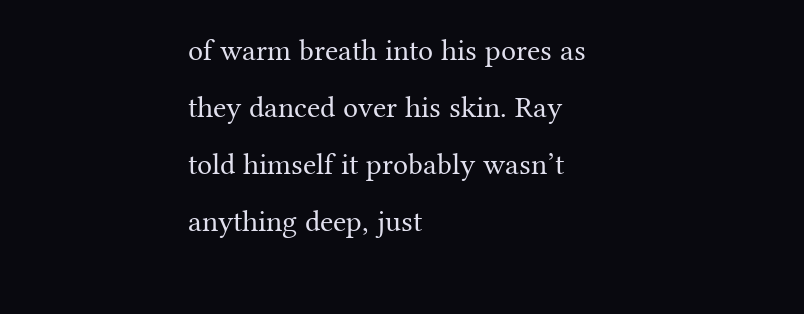of warm breath into his pores as they danced over his skin. Ray told himself it probably wasn’t anything deep, just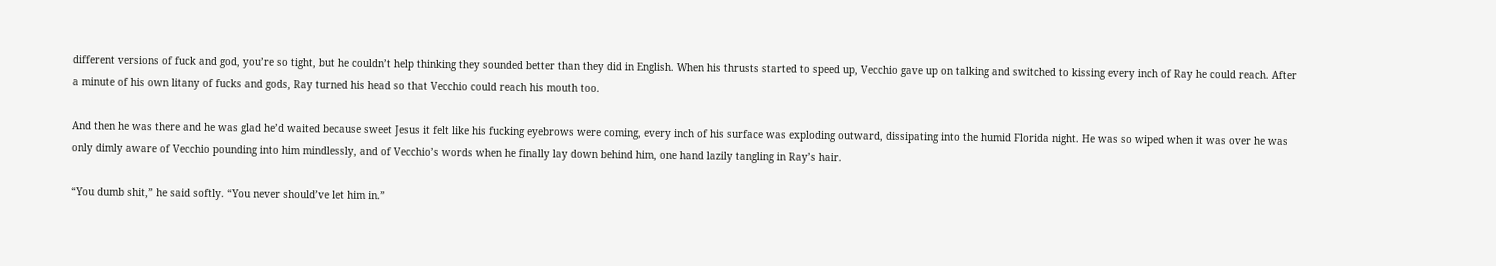different versions of fuck and god, you’re so tight, but he couldn’t help thinking they sounded better than they did in English. When his thrusts started to speed up, Vecchio gave up on talking and switched to kissing every inch of Ray he could reach. After a minute of his own litany of fucks and gods, Ray turned his head so that Vecchio could reach his mouth too.

And then he was there and he was glad he’d waited because sweet Jesus it felt like his fucking eyebrows were coming, every inch of his surface was exploding outward, dissipating into the humid Florida night. He was so wiped when it was over he was only dimly aware of Vecchio pounding into him mindlessly, and of Vecchio’s words when he finally lay down behind him, one hand lazily tangling in Ray’s hair.

“You dumb shit,” he said softly. “You never should’ve let him in.”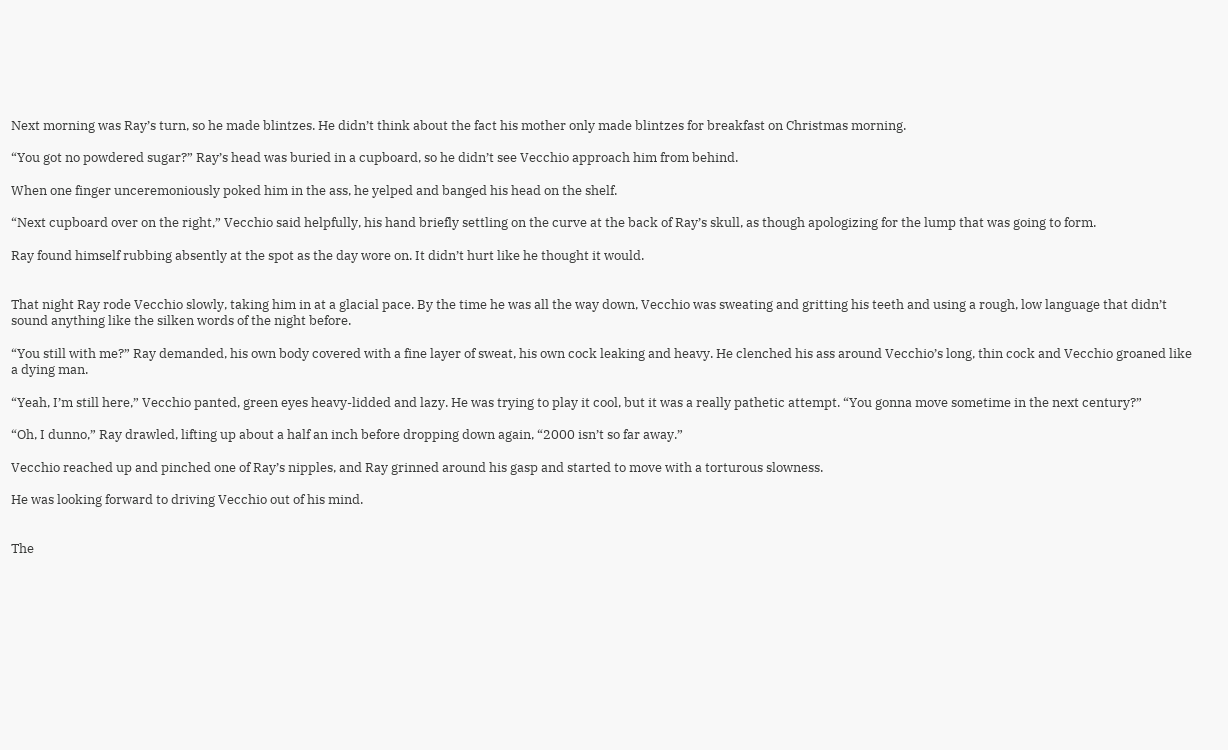Next morning was Ray’s turn, so he made blintzes. He didn’t think about the fact his mother only made blintzes for breakfast on Christmas morning.

“You got no powdered sugar?” Ray’s head was buried in a cupboard, so he didn’t see Vecchio approach him from behind.

When one finger unceremoniously poked him in the ass, he yelped and banged his head on the shelf.

“Next cupboard over on the right,” Vecchio said helpfully, his hand briefly settling on the curve at the back of Ray’s skull, as though apologizing for the lump that was going to form.

Ray found himself rubbing absently at the spot as the day wore on. It didn’t hurt like he thought it would.


That night Ray rode Vecchio slowly, taking him in at a glacial pace. By the time he was all the way down, Vecchio was sweating and gritting his teeth and using a rough, low language that didn’t sound anything like the silken words of the night before.

“You still with me?” Ray demanded, his own body covered with a fine layer of sweat, his own cock leaking and heavy. He clenched his ass around Vecchio’s long, thin cock and Vecchio groaned like a dying man.

“Yeah, I’m still here,” Vecchio panted, green eyes heavy-lidded and lazy. He was trying to play it cool, but it was a really pathetic attempt. “You gonna move sometime in the next century?”

“Oh, I dunno,” Ray drawled, lifting up about a half an inch before dropping down again, “2000 isn’t so far away.”

Vecchio reached up and pinched one of Ray’s nipples, and Ray grinned around his gasp and started to move with a torturous slowness.

He was looking forward to driving Vecchio out of his mind.


The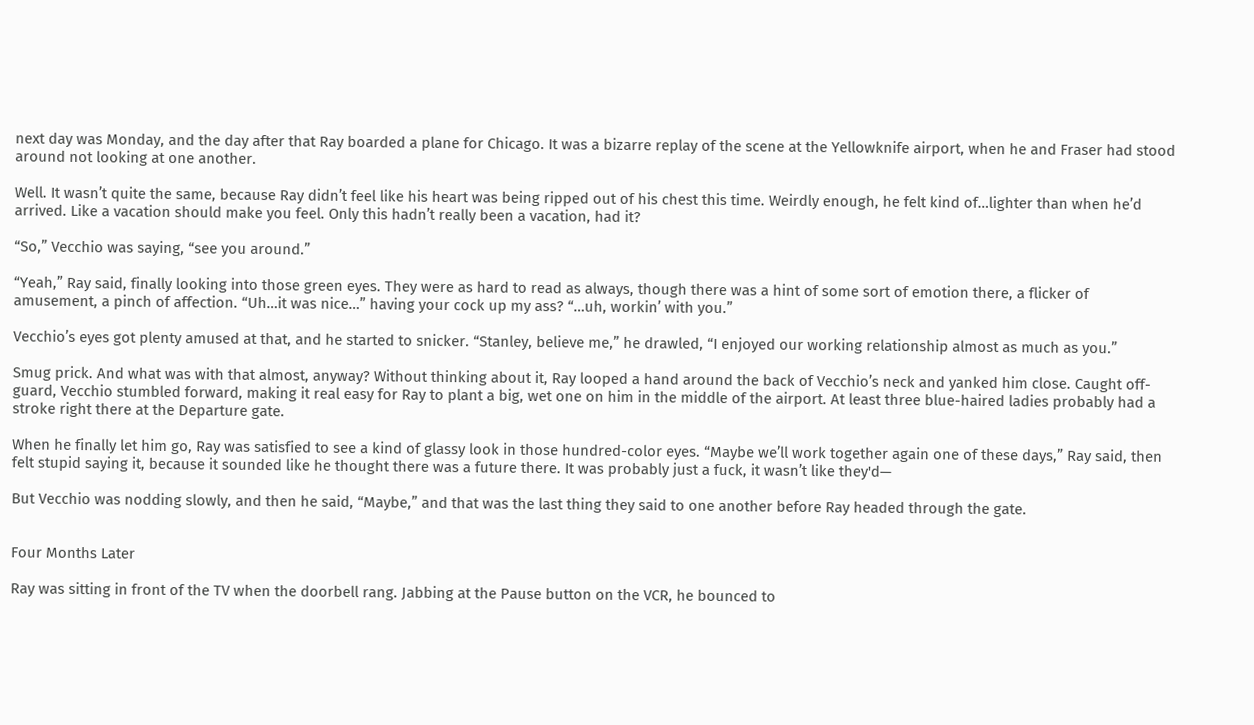next day was Monday, and the day after that Ray boarded a plane for Chicago. It was a bizarre replay of the scene at the Yellowknife airport, when he and Fraser had stood around not looking at one another.

Well. It wasn’t quite the same, because Ray didn’t feel like his heart was being ripped out of his chest this time. Weirdly enough, he felt kind of…lighter than when he’d arrived. Like a vacation should make you feel. Only this hadn’t really been a vacation, had it?

“So,” Vecchio was saying, “see you around.”

“Yeah,” Ray said, finally looking into those green eyes. They were as hard to read as always, though there was a hint of some sort of emotion there, a flicker of amusement, a pinch of affection. “Uh…it was nice…” having your cock up my ass? “…uh, workin’ with you.”

Vecchio’s eyes got plenty amused at that, and he started to snicker. “Stanley, believe me,” he drawled, “I enjoyed our working relationship almost as much as you.”

Smug prick. And what was with that almost, anyway? Without thinking about it, Ray looped a hand around the back of Vecchio’s neck and yanked him close. Caught off-guard, Vecchio stumbled forward, making it real easy for Ray to plant a big, wet one on him in the middle of the airport. At least three blue-haired ladies probably had a stroke right there at the Departure gate.

When he finally let him go, Ray was satisfied to see a kind of glassy look in those hundred-color eyes. “Maybe we’ll work together again one of these days,” Ray said, then felt stupid saying it, because it sounded like he thought there was a future there. It was probably just a fuck, it wasn’t like they'd—

But Vecchio was nodding slowly, and then he said, “Maybe,” and that was the last thing they said to one another before Ray headed through the gate.


Four Months Later

Ray was sitting in front of the TV when the doorbell rang. Jabbing at the Pause button on the VCR, he bounced to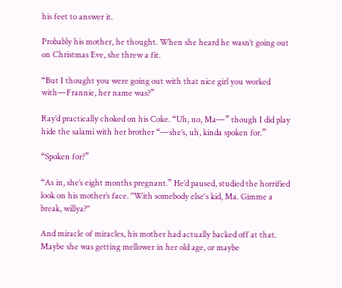his feet to answer it.

Probably his mother, he thought. When she heard he wasn’t going out on Christmas Eve, she threw a fit.

“But I thought you were going out with that nice girl you worked with—Frannie, her name was?”

Ray’d practically choked on his Coke. “Uh, no, Ma—” though I did play hide the salami with her brother “—she’s, uh, kinda spoken for.”

“Spoken for?”

“As in, she’s eight months pregnant.” He’d paused, studied the horrified look on his mother’s face. "With somebody else's kid, Ma. Gimme a break, willya?"

And miracle of miracles, his mother had actually backed off at that. Maybe she was getting mellower in her old age, or maybe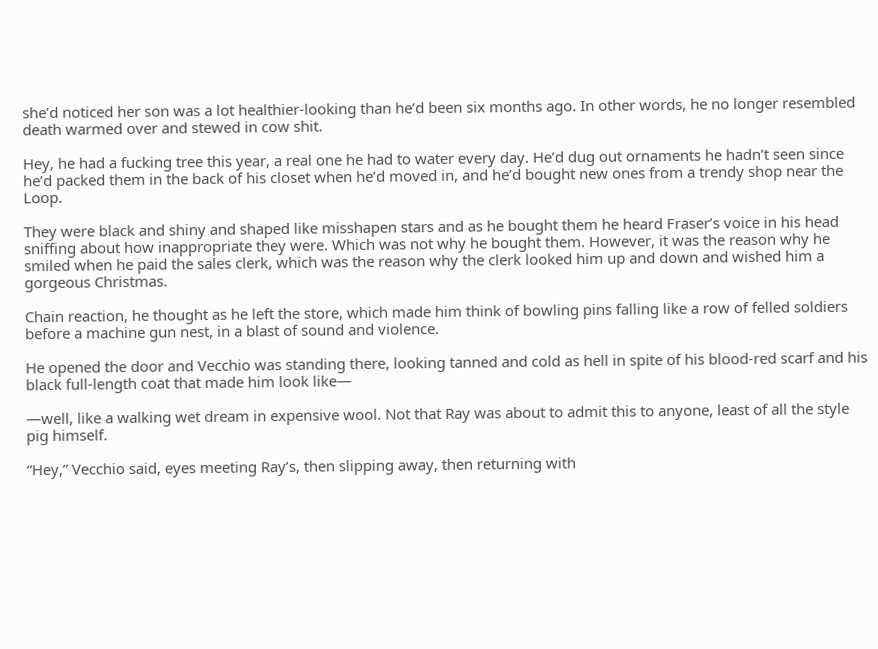she’d noticed her son was a lot healthier-looking than he’d been six months ago. In other words, he no longer resembled death warmed over and stewed in cow shit.

Hey, he had a fucking tree this year, a real one he had to water every day. He’d dug out ornaments he hadn’t seen since he’d packed them in the back of his closet when he’d moved in, and he’d bought new ones from a trendy shop near the Loop.

They were black and shiny and shaped like misshapen stars and as he bought them he heard Fraser’s voice in his head sniffing about how inappropriate they were. Which was not why he bought them. However, it was the reason why he smiled when he paid the sales clerk, which was the reason why the clerk looked him up and down and wished him a gorgeous Christmas.

Chain reaction, he thought as he left the store, which made him think of bowling pins falling like a row of felled soldiers before a machine gun nest, in a blast of sound and violence.

He opened the door and Vecchio was standing there, looking tanned and cold as hell in spite of his blood-red scarf and his black full-length coat that made him look like—

—well, like a walking wet dream in expensive wool. Not that Ray was about to admit this to anyone, least of all the style pig himself.

“Hey,” Vecchio said, eyes meeting Ray’s, then slipping away, then returning with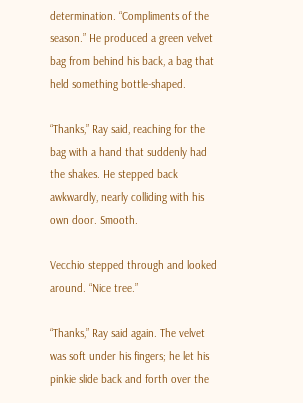determination. “Compliments of the season.” He produced a green velvet bag from behind his back, a bag that held something bottle-shaped.

“Thanks,” Ray said, reaching for the bag with a hand that suddenly had the shakes. He stepped back awkwardly, nearly colliding with his own door. Smooth.

Vecchio stepped through and looked around. “Nice tree.”

“Thanks,” Ray said again. The velvet was soft under his fingers; he let his pinkie slide back and forth over the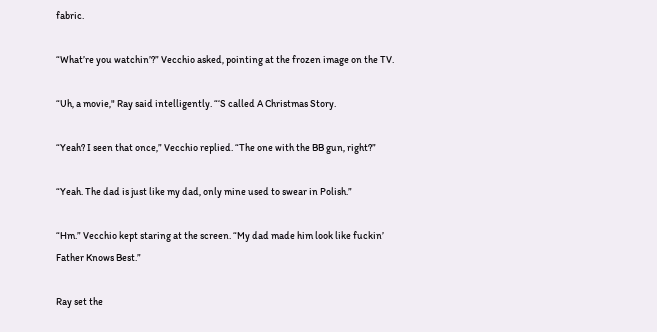fabric.

“What’re you watchin’?” Vecchio asked, pointing at the frozen image on the TV.

“Uh, a movie," Ray said intelligently. “‘S called A Christmas Story.

“Yeah? I seen that once,” Vecchio replied. “The one with the BB gun, right?”

“Yeah. The dad is just like my dad, only mine used to swear in Polish.”

“Hm.” Vecchio kept staring at the screen. “My dad made him look like fuckin’ Father Knows Best.”

Ray set the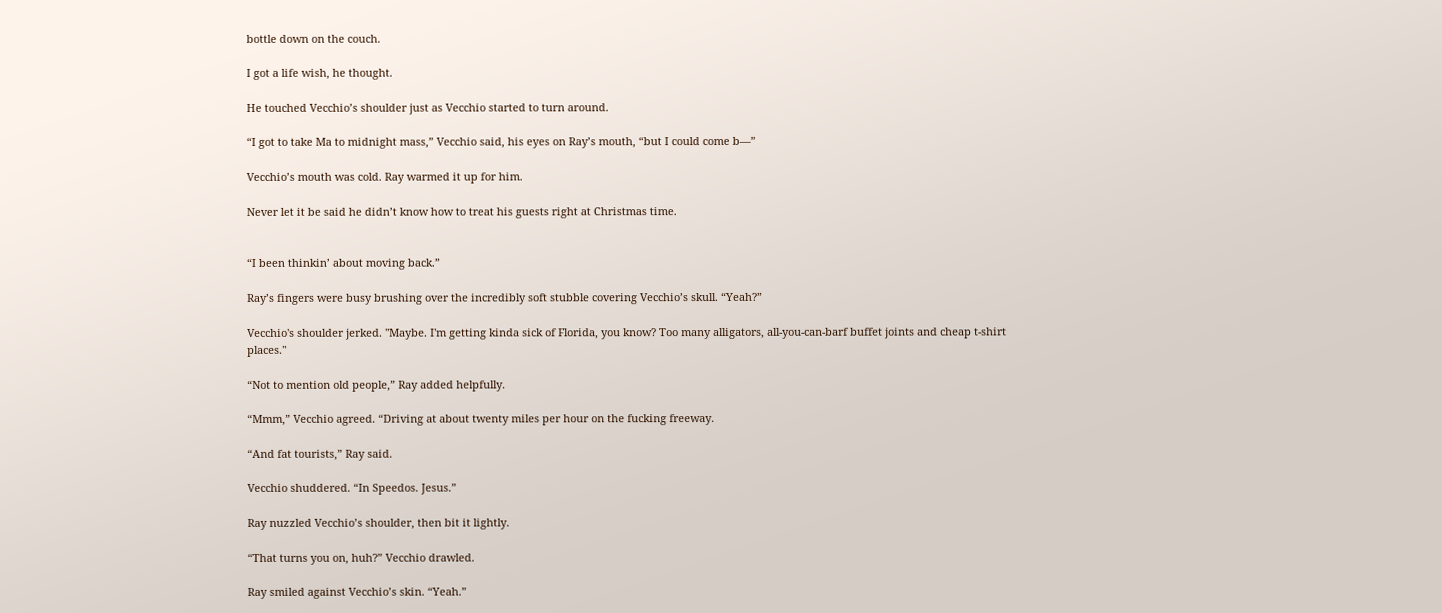bottle down on the couch.

I got a life wish, he thought.

He touched Vecchio’s shoulder just as Vecchio started to turn around.

“I got to take Ma to midnight mass,” Vecchio said, his eyes on Ray’s mouth, “but I could come b—”

Vecchio’s mouth was cold. Ray warmed it up for him.

Never let it be said he didn’t know how to treat his guests right at Christmas time.


“I been thinkin’ about moving back.”

Ray’s fingers were busy brushing over the incredibly soft stubble covering Vecchio’s skull. “Yeah?”

Vecchio's shoulder jerked. "Maybe. I'm getting kinda sick of Florida, you know? Too many alligators, all-you-can-barf buffet joints and cheap t-shirt places."

“Not to mention old people,” Ray added helpfully.

“Mmm,” Vecchio agreed. “Driving at about twenty miles per hour on the fucking freeway.

“And fat tourists,” Ray said.

Vecchio shuddered. “In Speedos. Jesus.”

Ray nuzzled Vecchio’s shoulder, then bit it lightly.

“That turns you on, huh?” Vecchio drawled.

Ray smiled against Vecchio’s skin. “Yeah.”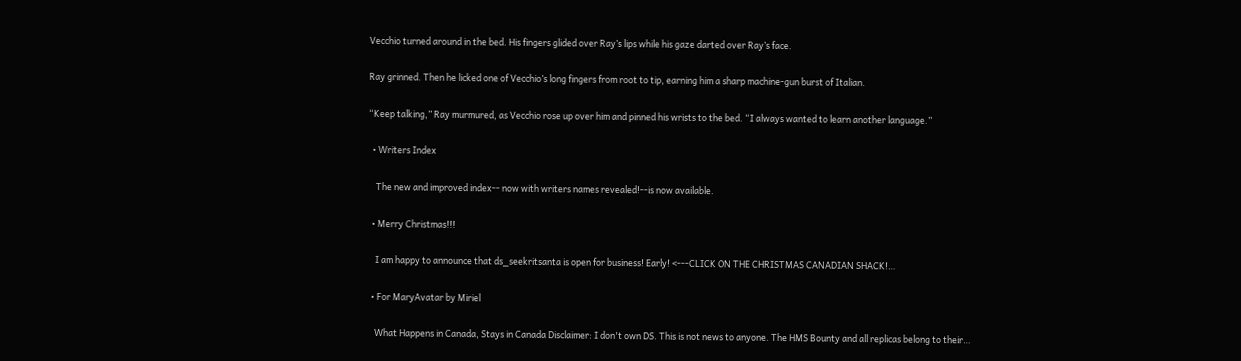Vecchio turned around in the bed. His fingers glided over Ray’s lips while his gaze darted over Ray’s face.

Ray grinned. Then he licked one of Vecchio’s long fingers from root to tip, earning him a sharp machine-gun burst of Italian.

“Keep talking,” Ray murmured, as Vecchio rose up over him and pinned his wrists to the bed. “I always wanted to learn another language.”

  • Writers Index

    The new and improved index-- now with writers names revealed!--is now available.

  • Merry Christmas!!!

    I am happy to announce that ds_seekritsanta is open for business! Early! <---CLICK ON THE CHRISTMAS CANADIAN SHACK!…

  • For MaryAvatar by Miriel

    What Happens in Canada, Stays in Canada Disclaimer: I don't own DS. This is not news to anyone. The HMS Bounty and all replicas belong to their…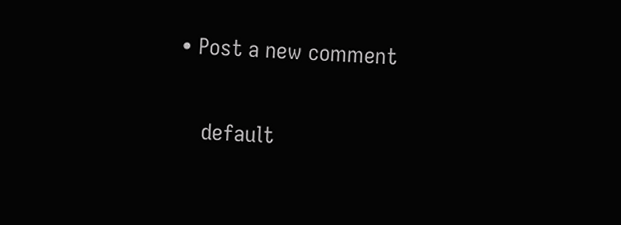• Post a new comment


    default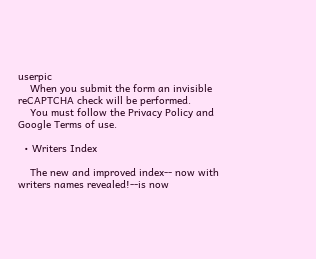userpic
    When you submit the form an invisible reCAPTCHA check will be performed.
    You must follow the Privacy Policy and Google Terms of use.

  • Writers Index

    The new and improved index-- now with writers names revealed!--is now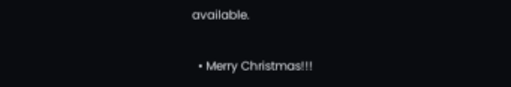available.

  • Merry Christmas!!!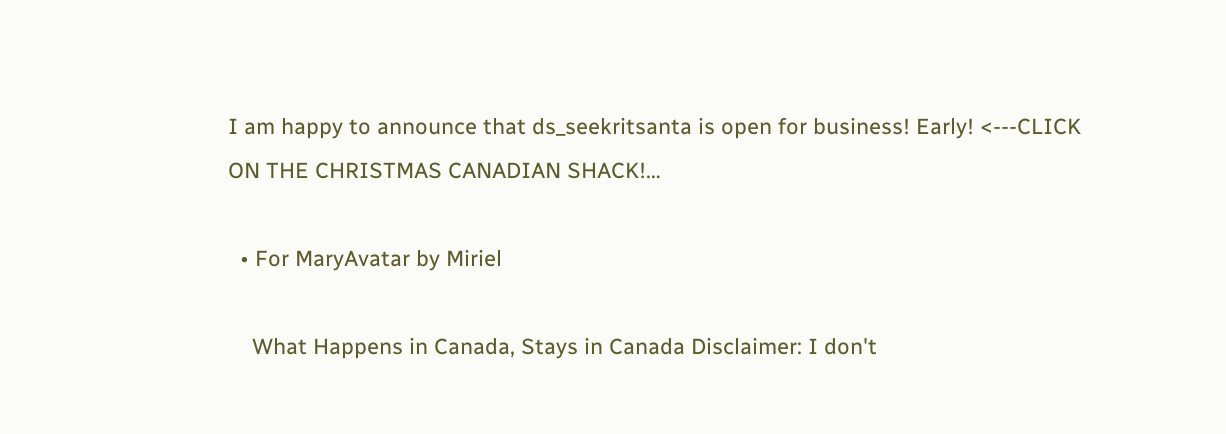I am happy to announce that ds_seekritsanta is open for business! Early! <---CLICK ON THE CHRISTMAS CANADIAN SHACK!…

  • For MaryAvatar by Miriel

    What Happens in Canada, Stays in Canada Disclaimer: I don't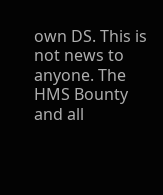own DS. This is not news to anyone. The HMS Bounty and all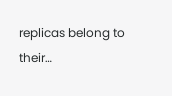replicas belong to their…